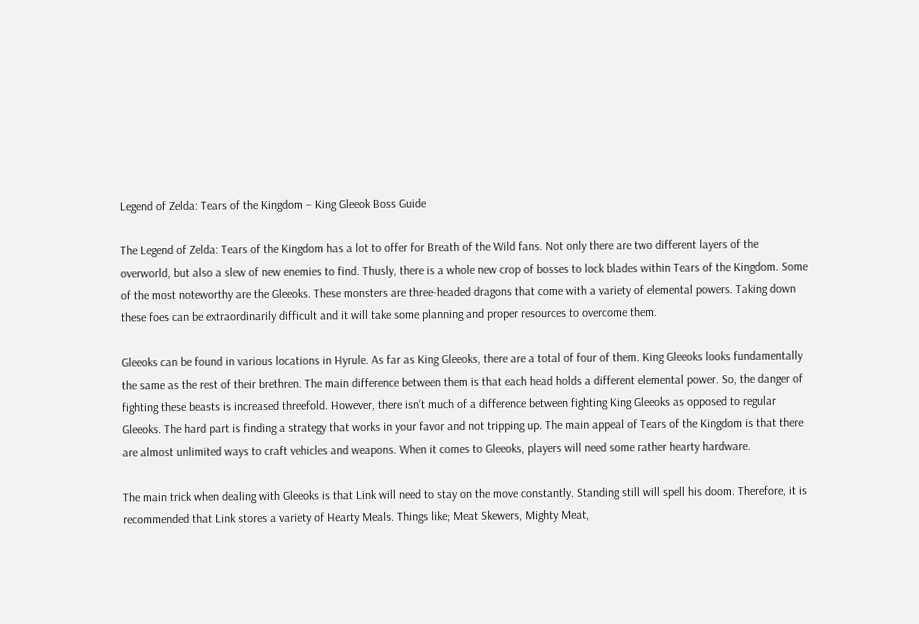Legend of Zelda: Tears of the Kingdom – King Gleeok Boss Guide

The Legend of Zelda: Tears of the Kingdom has a lot to offer for Breath of the Wild fans. Not only there are two different layers of the overworld, but also a slew of new enemies to find. Thusly, there is a whole new crop of bosses to lock blades within Tears of the Kingdom. Some of the most noteworthy are the Gleeoks. These monsters are three-headed dragons that come with a variety of elemental powers. Taking down these foes can be extraordinarily difficult and it will take some planning and proper resources to overcome them.

Gleeoks can be found in various locations in Hyrule. As far as King Gleeoks, there are a total of four of them. King Gleeoks looks fundamentally the same as the rest of their brethren. The main difference between them is that each head holds a different elemental power. So, the danger of fighting these beasts is increased threefold. However, there isn’t much of a difference between fighting King Gleeoks as opposed to regular Gleeoks. The hard part is finding a strategy that works in your favor and not tripping up. The main appeal of Tears of the Kingdom is that there are almost unlimited ways to craft vehicles and weapons. When it comes to Gleeoks, players will need some rather hearty hardware.

The main trick when dealing with Gleeoks is that Link will need to stay on the move constantly. Standing still will spell his doom. Therefore, it is recommended that Link stores a variety of Hearty Meals. Things like; Meat Skewers, Mighty Meat,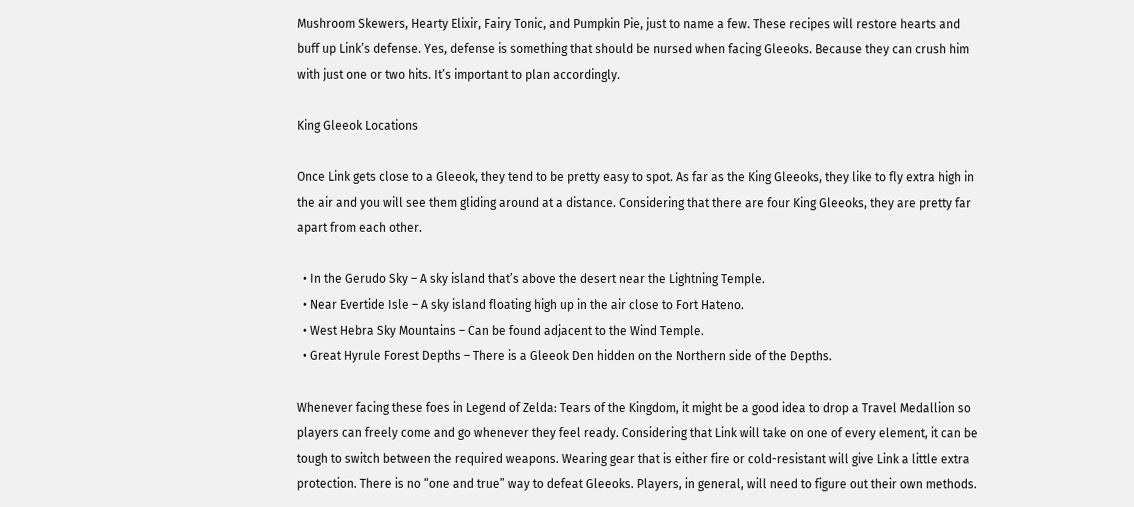Mushroom Skewers, Hearty Elixir, Fairy Tonic, and Pumpkin Pie, just to name a few. These recipes will restore hearts and buff up Link’s defense. Yes, defense is something that should be nursed when facing Gleeoks. Because they can crush him with just one or two hits. It’s important to plan accordingly.

King Gleeok Locations

Once Link gets close to a Gleeok, they tend to be pretty easy to spot. As far as the King Gleeoks, they like to fly extra high in the air and you will see them gliding around at a distance. Considering that there are four King Gleeoks, they are pretty far apart from each other.

  • In the Gerudo Sky – A sky island that’s above the desert near the Lightning Temple.
  • Near Evertide Isle – A sky island floating high up in the air close to Fort Hateno.
  • West Hebra Sky Mountains – Can be found adjacent to the Wind Temple.
  • Great Hyrule Forest Depths – There is a Gleeok Den hidden on the Northern side of the Depths.

Whenever facing these foes in Legend of Zelda: Tears of the Kingdom, it might be a good idea to drop a Travel Medallion so players can freely come and go whenever they feel ready. Considering that Link will take on one of every element, it can be tough to switch between the required weapons. Wearing gear that is either fire or cold-resistant will give Link a little extra protection. There is no “one and true” way to defeat Gleeoks. Players, in general, will need to figure out their own methods.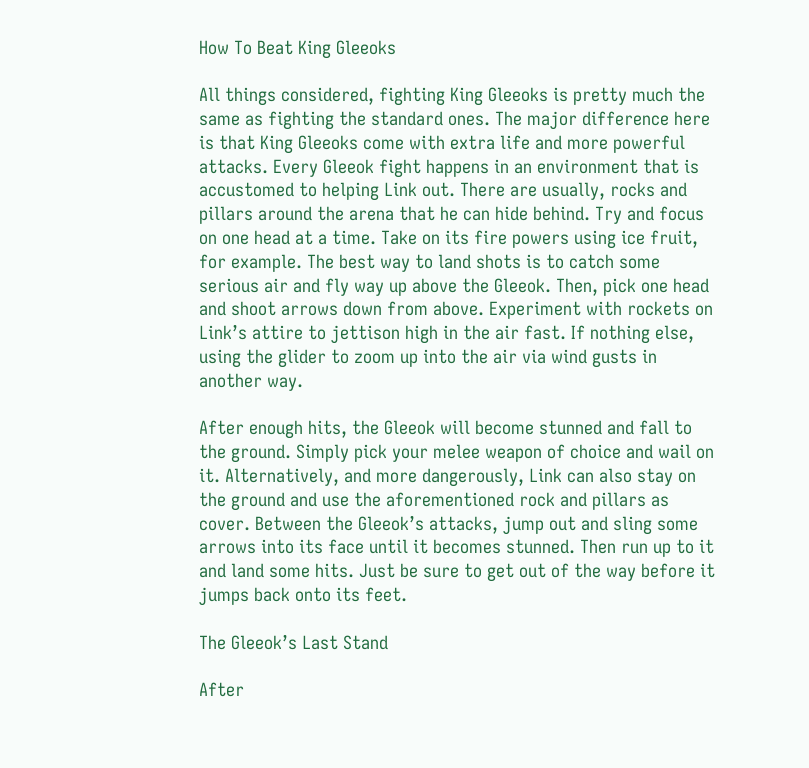How To Beat King Gleeoks

All things considered, fighting King Gleeoks is pretty much the same as fighting the standard ones. The major difference here is that King Gleeoks come with extra life and more powerful attacks. Every Gleeok fight happens in an environment that is accustomed to helping Link out. There are usually, rocks and pillars around the arena that he can hide behind. Try and focus on one head at a time. Take on its fire powers using ice fruit, for example. The best way to land shots is to catch some serious air and fly way up above the Gleeok. Then, pick one head and shoot arrows down from above. Experiment with rockets on Link’s attire to jettison high in the air fast. If nothing else, using the glider to zoom up into the air via wind gusts in another way.

After enough hits, the Gleeok will become stunned and fall to the ground. Simply pick your melee weapon of choice and wail on it. Alternatively, and more dangerously, Link can also stay on the ground and use the aforementioned rock and pillars as cover. Between the Gleeok’s attacks, jump out and sling some arrows into its face until it becomes stunned. Then run up to it and land some hits. Just be sure to get out of the way before it jumps back onto its feet.

The Gleeok’s Last Stand

After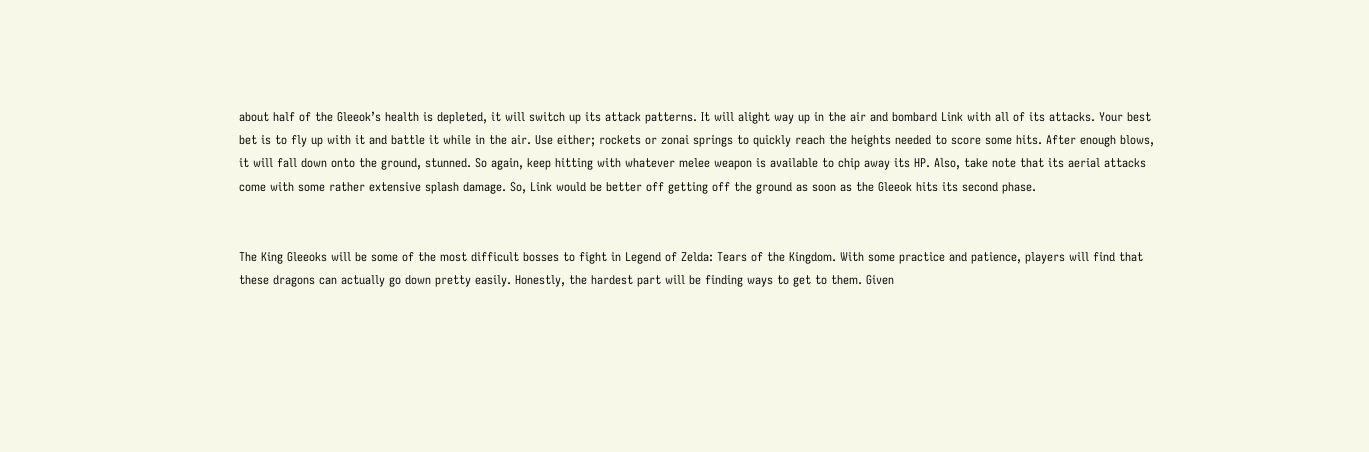about half of the Gleeok’s health is depleted, it will switch up its attack patterns. It will alight way up in the air and bombard Link with all of its attacks. Your best bet is to fly up with it and battle it while in the air. Use either; rockets or zonai springs to quickly reach the heights needed to score some hits. After enough blows, it will fall down onto the ground, stunned. So again, keep hitting with whatever melee weapon is available to chip away its HP. Also, take note that its aerial attacks come with some rather extensive splash damage. So, Link would be better off getting off the ground as soon as the Gleeok hits its second phase.


The King Gleeoks will be some of the most difficult bosses to fight in Legend of Zelda: Tears of the Kingdom. With some practice and patience, players will find that these dragons can actually go down pretty easily. Honestly, the hardest part will be finding ways to get to them. Given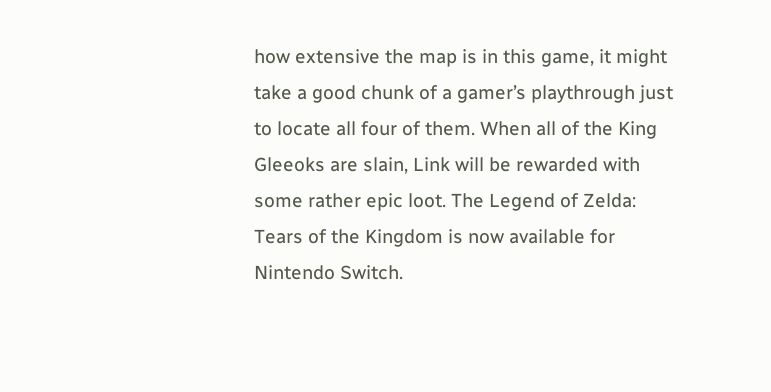how extensive the map is in this game, it might take a good chunk of a gamer’s playthrough just to locate all four of them. When all of the King Gleeoks are slain, Link will be rewarded with some rather epic loot. The Legend of Zelda: Tears of the Kingdom is now available for Nintendo Switch.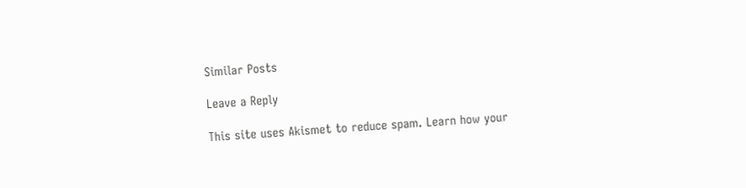Similar Posts

Leave a Reply

This site uses Akismet to reduce spam. Learn how your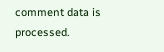comment data is processed.